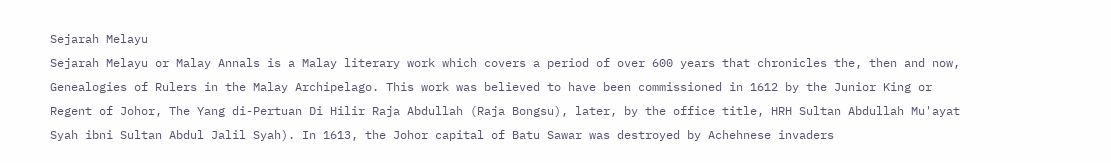Sejarah Melayu
Sejarah Melayu or Malay Annals is a Malay literary work which covers a period of over 600 years that chronicles the, then and now, Genealogies of Rulers in the Malay Archipelago. This work was believed to have been commissioned in 1612 by the Junior King or Regent of Johor, The Yang di-Pertuan Di Hilir Raja Abdullah (Raja Bongsu), later, by the office title, HRH Sultan Abdullah Mu'ayat Syah ibni Sultan Abdul Jalil Syah). In 1613, the Johor capital of Batu Sawar was destroyed by Achehnese invaders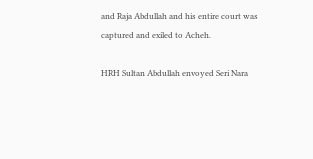and Raja Abdullah and his entire court was captured and exiled to Acheh.

HRH Sultan Abdullah envoyed Seri Nara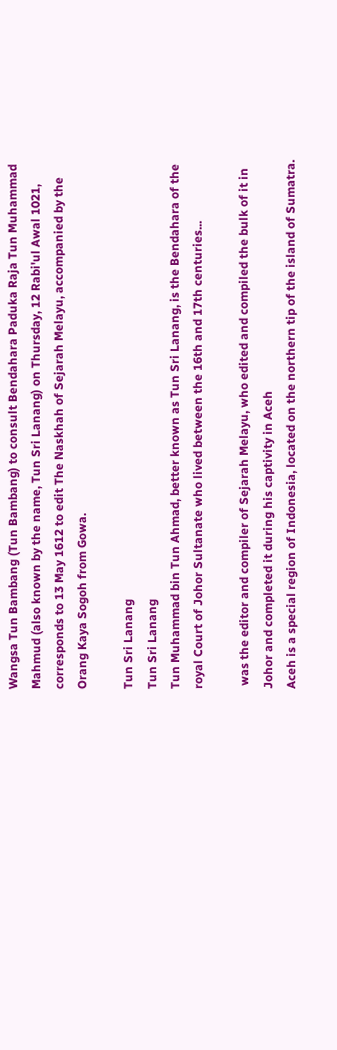Wangsa Tun Bambang (Tun Bambang) to consult Bendahara Paduka Raja Tun Muhammad Mahmud (also known by the name, Tun Sri Lanang) on Thursday, 12 Rabi'ul Awal 1021, corresponds to 13 May 1612 to edit The Naskhah of Sejarah Melayu, accompanied by the Orang Kaya Sogoh from Gowa.

Tun Sri Lanang
Tun Sri Lanang
Tun Muhammad bin Tun Ahmad, better known as Tun Sri Lanang, is the Bendahara of the royal Court of Johor Sultanate who lived between the 16th and 17th centuries...

 was the editor and compiler of Sejarah Melayu, who edited and compiled the bulk of it in Johor and completed it during his captivity in Aceh
Aceh is a special region of Indonesia, located on the northern tip of the island of Sumatra.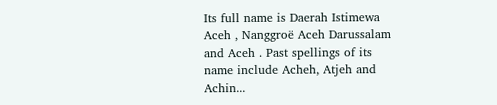Its full name is Daerah Istimewa Aceh , Nanggroë Aceh Darussalam and Aceh . Past spellings of its name include Acheh, Atjeh and Achin...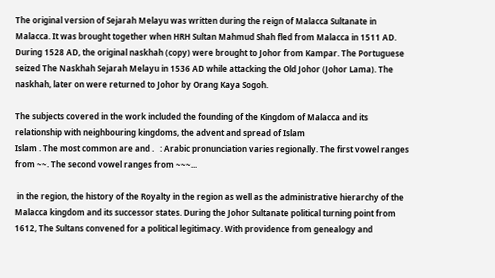The original version of Sejarah Melayu was written during the reign of Malacca Sultanate in Malacca. It was brought together when HRH Sultan Mahmud Shah fled from Malacca in 1511 AD. During 1528 AD, the original naskhah (copy) were brought to Johor from Kampar. The Portuguese seized The Naskhah Sejarah Melayu in 1536 AD while attacking the Old Johor (Johor Lama). The naskhah, later on were returned to Johor by Orang Kaya Sogoh.

The subjects covered in the work included the founding of the Kingdom of Malacca and its relationship with neighbouring kingdoms, the advent and spread of Islam
Islam . The most common are and .   : Arabic pronunciation varies regionally. The first vowel ranges from ~~. The second vowel ranges from ~~~...

 in the region, the history of the Royalty in the region as well as the administrative hierarchy of the Malacca kingdom and its successor states. During the Johor Sultanate political turning point from 1612, The Sultans convened for a political legitimacy. With providence from genealogy and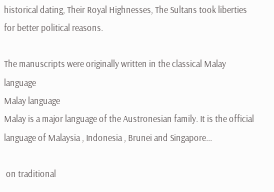historical dating, Their Royal Highnesses, The Sultans took liberties for better political reasons.

The manuscripts were originally written in the classical Malay language
Malay language
Malay is a major language of the Austronesian family. It is the official language of Malaysia , Indonesia , Brunei and Singapore...

 on traditional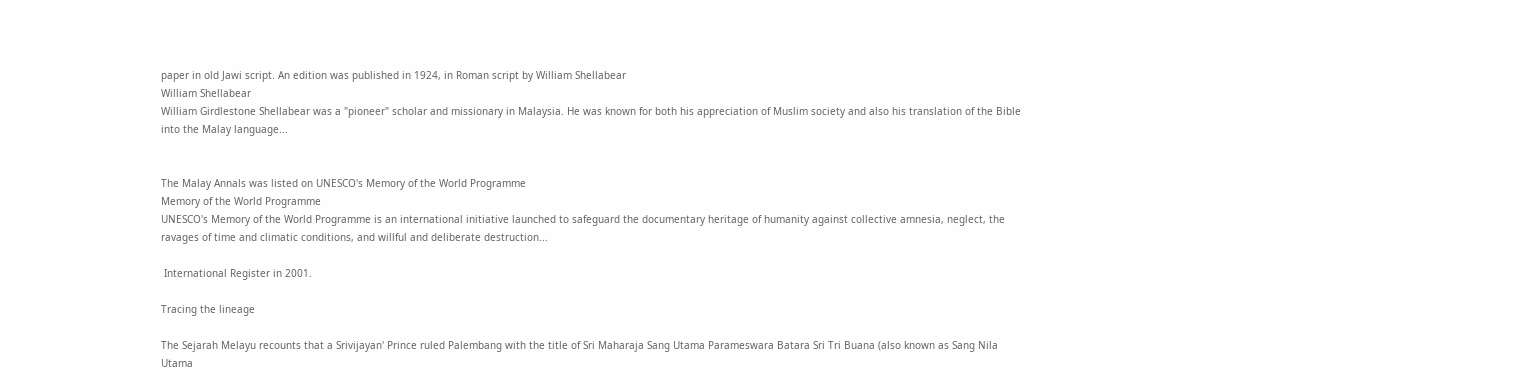paper in old Jawi script. An edition was published in 1924, in Roman script by William Shellabear
William Shellabear
William Girdlestone Shellabear was a "pioneer" scholar and missionary in Malaysia. He was known for both his appreciation of Muslim society and also his translation of the Bible into the Malay language...


The Malay Annals was listed on UNESCO's Memory of the World Programme
Memory of the World Programme
UNESCO's Memory of the World Programme is an international initiative launched to safeguard the documentary heritage of humanity against collective amnesia, neglect, the ravages of time and climatic conditions, and willful and deliberate destruction...

 International Register in 2001.

Tracing the lineage

The Sejarah Melayu recounts that a Srivijayan' Prince ruled Palembang with the title of Sri Maharaja Sang Utama Parameswara Batara Sri Tri Buana (also known as Sang Nila Utama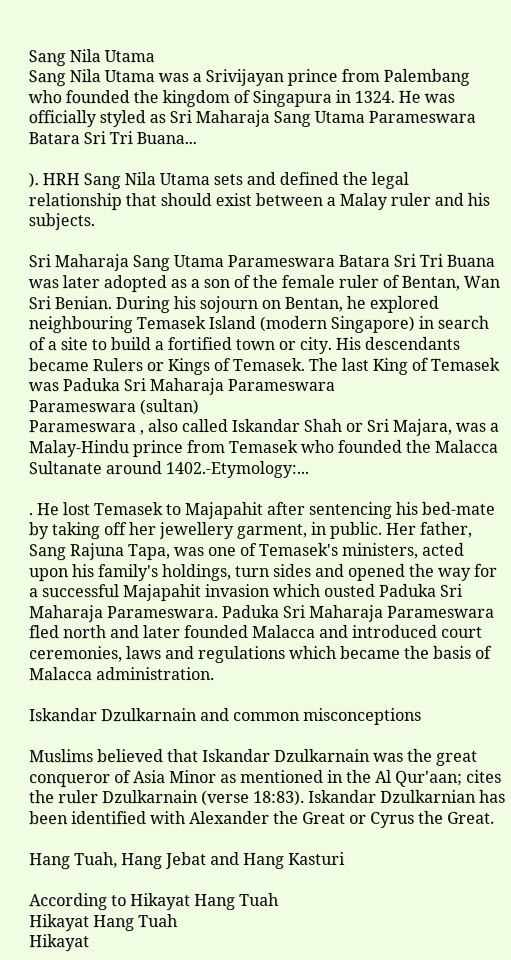Sang Nila Utama
Sang Nila Utama was a Srivijayan prince from Palembang who founded the kingdom of Singapura in 1324. He was officially styled as Sri Maharaja Sang Utama Parameswara Batara Sri Tri Buana...

). HRH Sang Nila Utama sets and defined the legal relationship that should exist between a Malay ruler and his subjects.

Sri Maharaja Sang Utama Parameswara Batara Sri Tri Buana was later adopted as a son of the female ruler of Bentan, Wan Sri Benian. During his sojourn on Bentan, he explored neighbouring Temasek Island (modern Singapore) in search of a site to build a fortified town or city. His descendants became Rulers or Kings of Temasek. The last King of Temasek was Paduka Sri Maharaja Parameswara
Parameswara (sultan)
Parameswara , also called Iskandar Shah or Sri Majara, was a Malay-Hindu prince from Temasek who founded the Malacca Sultanate around 1402.-Etymology:...

. He lost Temasek to Majapahit after sentencing his bed-mate by taking off her jewellery garment, in public. Her father, Sang Rajuna Tapa, was one of Temasek's ministers, acted upon his family's holdings, turn sides and opened the way for a successful Majapahit invasion which ousted Paduka Sri Maharaja Parameswara. Paduka Sri Maharaja Parameswara fled north and later founded Malacca and introduced court ceremonies, laws and regulations which became the basis of Malacca administration.

Iskandar Dzulkarnain and common misconceptions

Muslims believed that Iskandar Dzulkarnain was the great conqueror of Asia Minor as mentioned in the Al Qur'aan; cites the ruler Dzulkarnain (verse 18:83). Iskandar Dzulkarnian has been identified with Alexander the Great or Cyrus the Great.

Hang Tuah, Hang Jebat and Hang Kasturi

According to Hikayat Hang Tuah
Hikayat Hang Tuah
Hikayat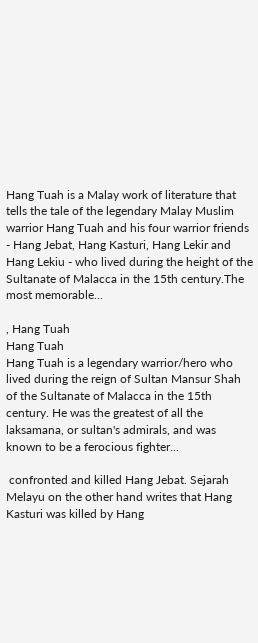Hang Tuah is a Malay work of literature that tells the tale of the legendary Malay Muslim warrior Hang Tuah and his four warrior friends - Hang Jebat, Hang Kasturi, Hang Lekir and Hang Lekiu - who lived during the height of the Sultanate of Malacca in the 15th century.The most memorable...

, Hang Tuah
Hang Tuah
Hang Tuah is a legendary warrior/hero who lived during the reign of Sultan Mansur Shah of the Sultanate of Malacca in the 15th century. He was the greatest of all the laksamana, or sultan's admirals, and was known to be a ferocious fighter...

 confronted and killed Hang Jebat. Sejarah Melayu on the other hand writes that Hang Kasturi was killed by Hang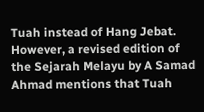Tuah instead of Hang Jebat. However, a revised edition of the Sejarah Melayu by A Samad Ahmad mentions that Tuah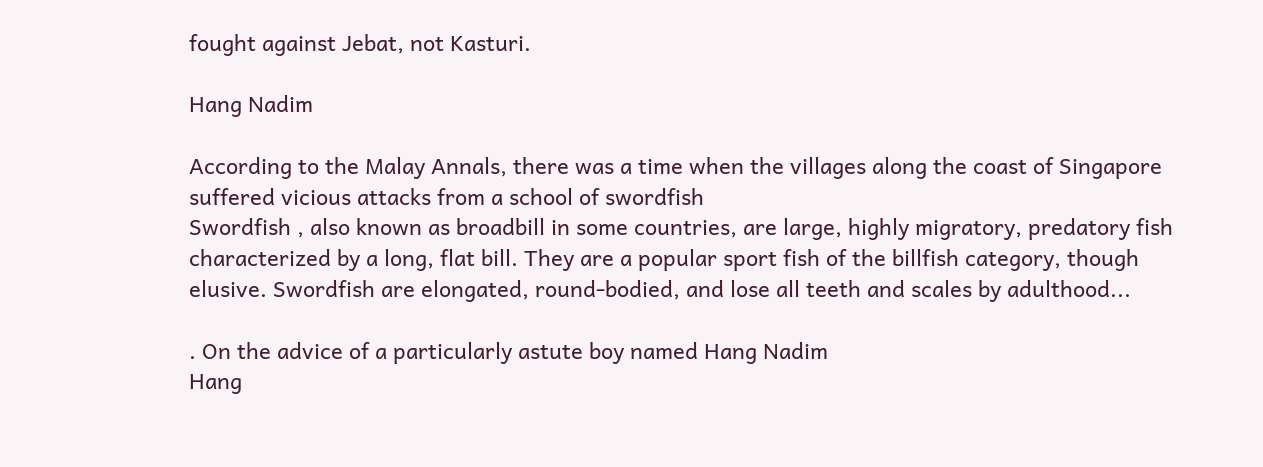fought against Jebat, not Kasturi.

Hang Nadim

According to the Malay Annals, there was a time when the villages along the coast of Singapore suffered vicious attacks from a school of swordfish
Swordfish , also known as broadbill in some countries, are large, highly migratory, predatory fish characterized by a long, flat bill. They are a popular sport fish of the billfish category, though elusive. Swordfish are elongated, round-bodied, and lose all teeth and scales by adulthood...

. On the advice of a particularly astute boy named Hang Nadim
Hang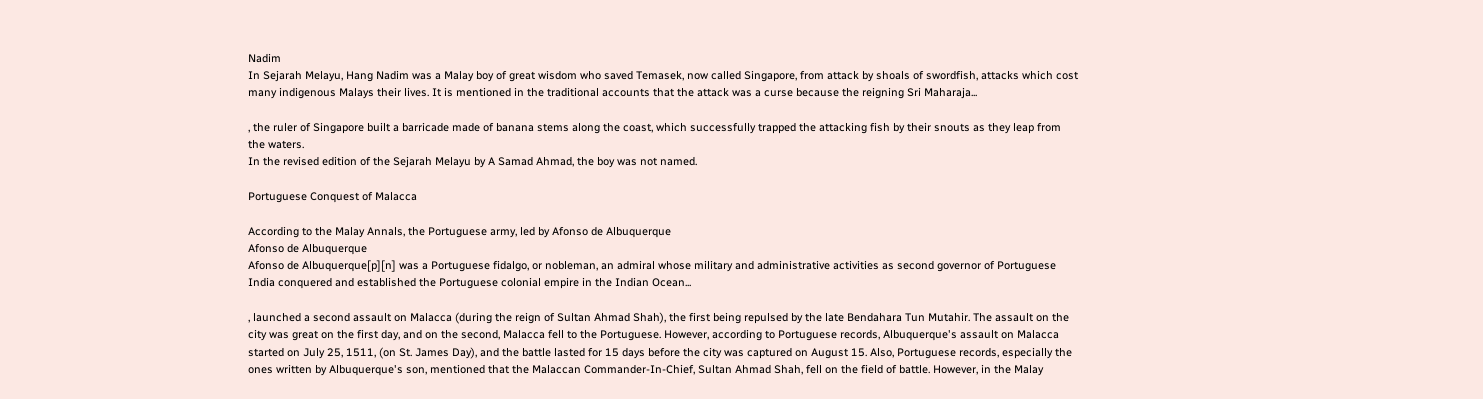Nadim
In Sejarah Melayu, Hang Nadim was a Malay boy of great wisdom who saved Temasek, now called Singapore, from attack by shoals of swordfish, attacks which cost many indigenous Malays their lives. It is mentioned in the traditional accounts that the attack was a curse because the reigning Sri Maharaja...

, the ruler of Singapore built a barricade made of banana stems along the coast, which successfully trapped the attacking fish by their snouts as they leap from the waters.
In the revised edition of the Sejarah Melayu by A Samad Ahmad, the boy was not named.

Portuguese Conquest of Malacca

According to the Malay Annals, the Portuguese army, led by Afonso de Albuquerque
Afonso de Albuquerque
Afonso de Albuquerque[p][n] was a Portuguese fidalgo, or nobleman, an admiral whose military and administrative activities as second governor of Portuguese India conquered and established the Portuguese colonial empire in the Indian Ocean...

, launched a second assault on Malacca (during the reign of Sultan Ahmad Shah), the first being repulsed by the late Bendahara Tun Mutahir. The assault on the city was great on the first day, and on the second, Malacca fell to the Portuguese. However, according to Portuguese records, Albuquerque's assault on Malacca started on July 25, 1511, (on St. James Day), and the battle lasted for 15 days before the city was captured on August 15. Also, Portuguese records, especially the ones written by Albuquerque's son, mentioned that the Malaccan Commander-In-Chief, Sultan Ahmad Shah, fell on the field of battle. However, in the Malay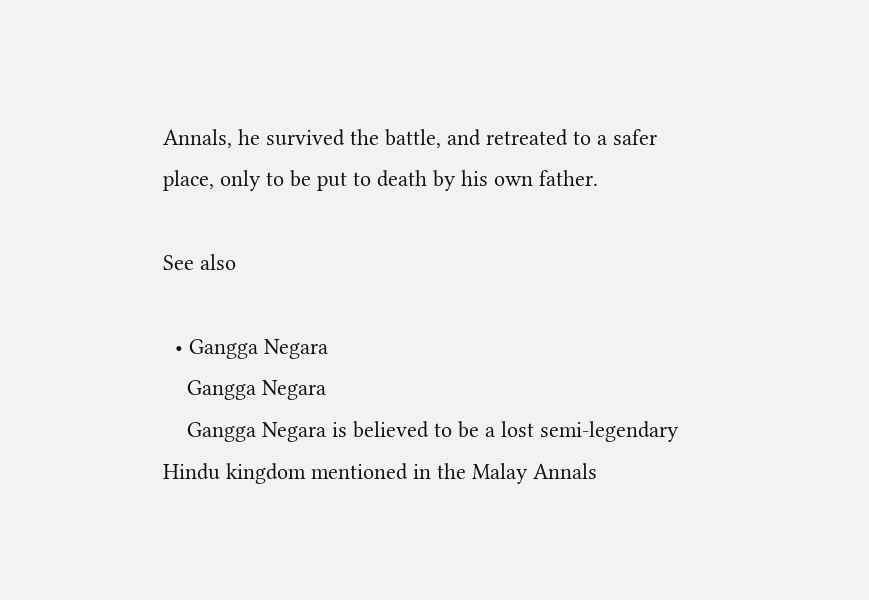Annals, he survived the battle, and retreated to a safer place, only to be put to death by his own father.

See also

  • Gangga Negara
    Gangga Negara
    Gangga Negara is believed to be a lost semi-legendary Hindu kingdom mentioned in the Malay Annals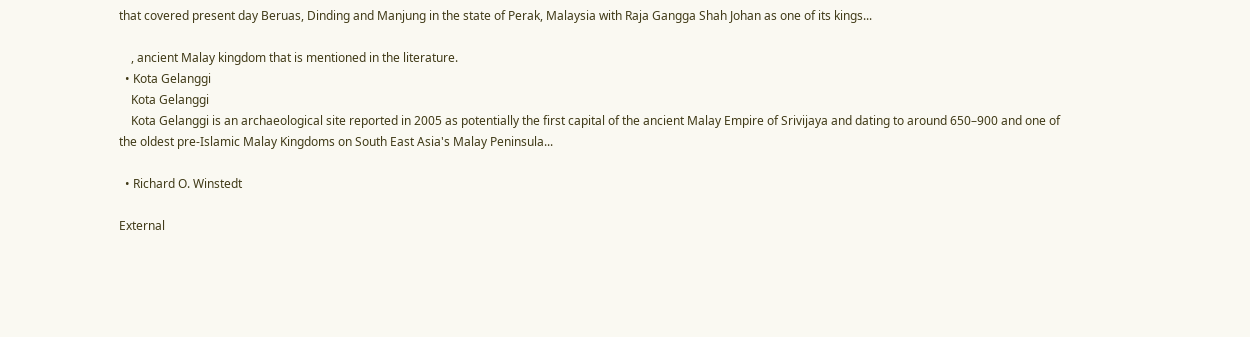that covered present day Beruas, Dinding and Manjung in the state of Perak, Malaysia with Raja Gangga Shah Johan as one of its kings...

    , ancient Malay kingdom that is mentioned in the literature.
  • Kota Gelanggi
    Kota Gelanggi
    Kota Gelanggi is an archaeological site reported in 2005 as potentially the first capital of the ancient Malay Empire of Srivijaya and dating to around 650–900 and one of the oldest pre-Islamic Malay Kingdoms on South East Asia's Malay Peninsula...

  • Richard O. Winstedt

External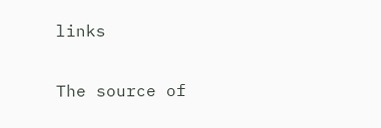links

The source of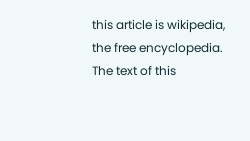this article is wikipedia, the free encyclopedia.  The text of this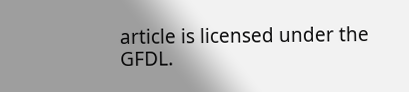article is licensed under the GFDL.